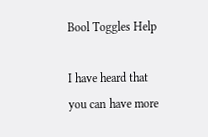Bool Toggles Help

I have heard that you can have more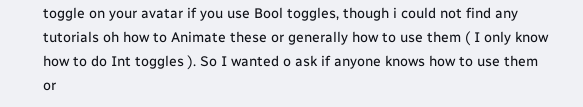toggle on your avatar if you use Bool toggles, though i could not find any tutorials oh how to Animate these or generally how to use them ( I only know how to do Int toggles ). So I wanted o ask if anyone knows how to use them or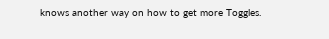knows another way on how to get more Toggles.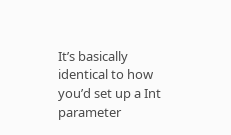It’s basically identical to how you’d set up a Int parameter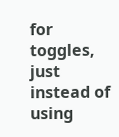for toggles, just instead of using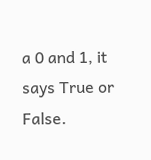a 0 and 1, it says True or False.